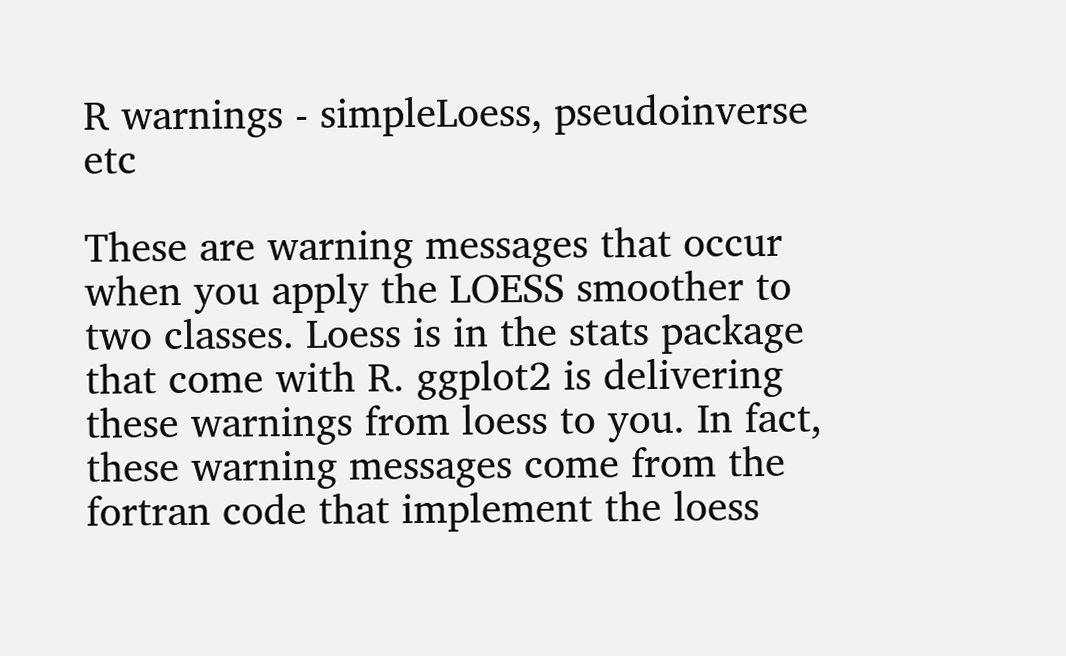R warnings - simpleLoess, pseudoinverse etc

These are warning messages that occur when you apply the LOESS smoother to two classes. Loess is in the stats package that come with R. ggplot2 is delivering these warnings from loess to you. In fact, these warning messages come from the fortran code that implement the loess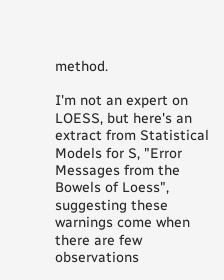method.

I'm not an expert on LOESS, but here's an extract from Statistical Models for S, "Error Messages from the Bowels of Loess", suggesting these warnings come when there are few observations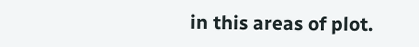in this areas of plot.